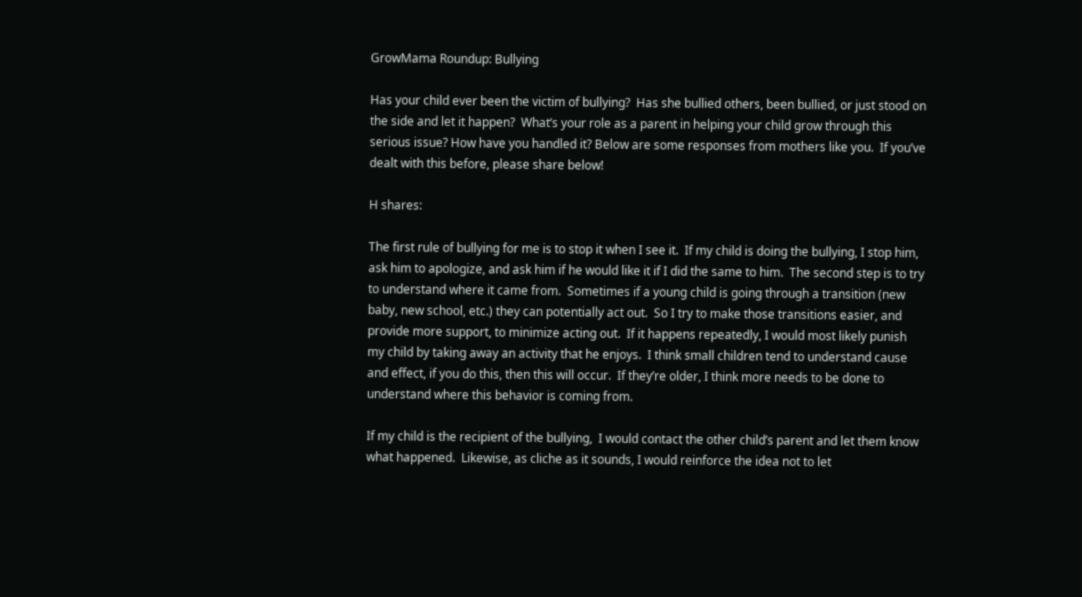GrowMama Roundup: Bullying

Has your child ever been the victim of bullying?  Has she bullied others, been bullied, or just stood on the side and let it happen?  What’s your role as a parent in helping your child grow through this serious issue? How have you handled it? Below are some responses from mothers like you.  If you’ve dealt with this before, please share below!

H shares:

The first rule of bullying for me is to stop it when I see it.  If my child is doing the bullying, I stop him, ask him to apologize, and ask him if he would like it if I did the same to him.  The second step is to try to understand where it came from.  Sometimes if a young child is going through a transition (new baby, new school, etc.) they can potentially act out.  So I try to make those transitions easier, and provide more support, to minimize acting out.  If it happens repeatedly, I would most likely punish my child by taking away an activity that he enjoys.  I think small children tend to understand cause and effect, if you do this, then this will occur.  If they’re older, I think more needs to be done to understand where this behavior is coming from.

If my child is the recipient of the bullying,  I would contact the other child’s parent and let them know what happened.  Likewise, as cliche as it sounds, I would reinforce the idea not to let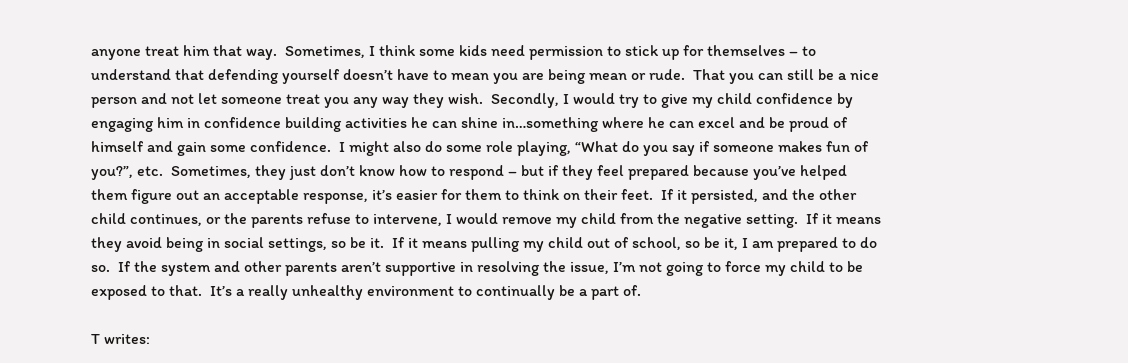anyone treat him that way.  Sometimes, I think some kids need permission to stick up for themselves – to understand that defending yourself doesn’t have to mean you are being mean or rude.  That you can still be a nice person and not let someone treat you any way they wish.  Secondly, I would try to give my child confidence by engaging him in confidence building activities he can shine in…something where he can excel and be proud of himself and gain some confidence.  I might also do some role playing, “What do you say if someone makes fun of you?”, etc.  Sometimes, they just don’t know how to respond – but if they feel prepared because you’ve helped them figure out an acceptable response, it’s easier for them to think on their feet.  If it persisted, and the other child continues, or the parents refuse to intervene, I would remove my child from the negative setting.  If it means they avoid being in social settings, so be it.  If it means pulling my child out of school, so be it, I am prepared to do so.  If the system and other parents aren’t supportive in resolving the issue, I’m not going to force my child to be exposed to that.  It’s a really unhealthy environment to continually be a part of.

T writes: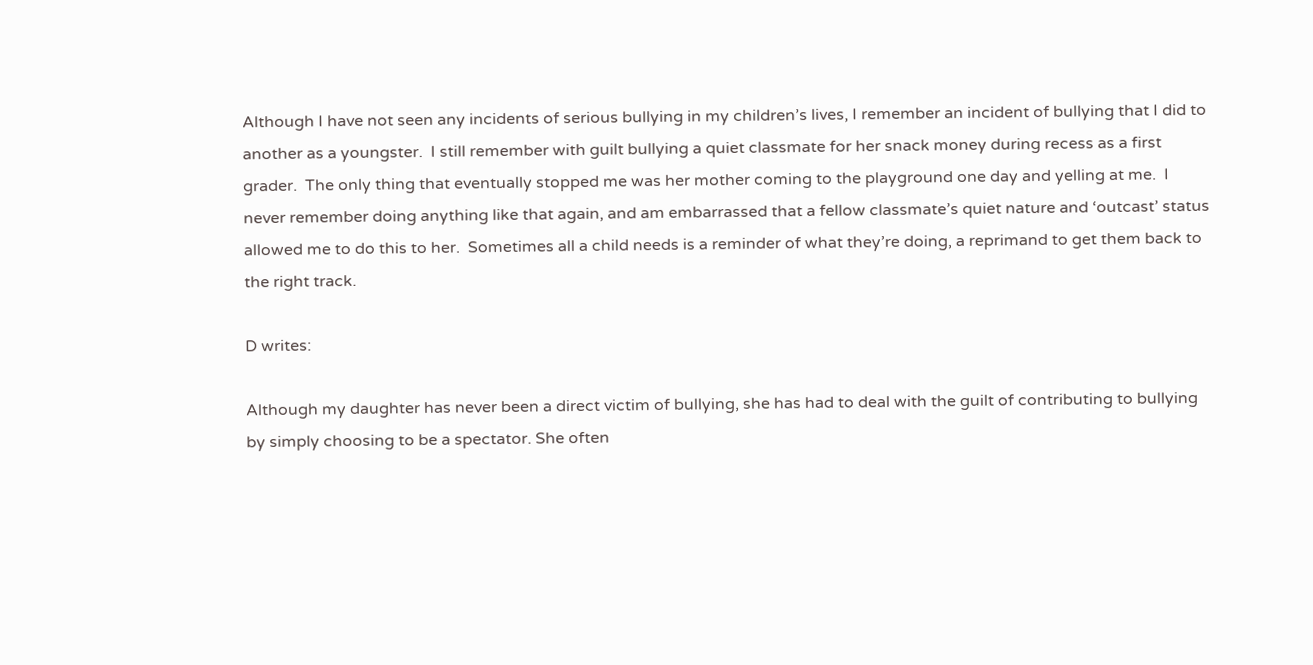Although I have not seen any incidents of serious bullying in my children’s lives, I remember an incident of bullying that I did to another as a youngster.  I still remember with guilt bullying a quiet classmate for her snack money during recess as a first grader.  The only thing that eventually stopped me was her mother coming to the playground one day and yelling at me.  I never remember doing anything like that again, and am embarrassed that a fellow classmate’s quiet nature and ‘outcast’ status allowed me to do this to her.  Sometimes all a child needs is a reminder of what they’re doing, a reprimand to get them back to the right track.

D writes:

Although my daughter has never been a direct victim of bullying, she has had to deal with the guilt of contributing to bullying by simply choosing to be a spectator. She often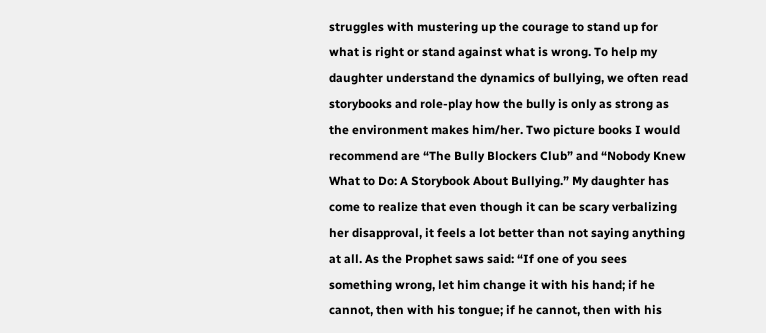struggles with mustering up the courage to stand up for what is right or stand against what is wrong. To help my daughter understand the dynamics of bullying, we often read storybooks and role-play how the bully is only as strong as the environment makes him/her. Two picture books I would recommend are “The Bully Blockers Club” and “Nobody Knew What to Do: A Storybook About Bullying.” My daughter has come to realize that even though it can be scary verbalizing her disapproval, it feels a lot better than not saying anything at all. As the Prophet saws said: “If one of you sees something wrong, let him change it with his hand; if he cannot, then with his tongue; if he cannot, then with his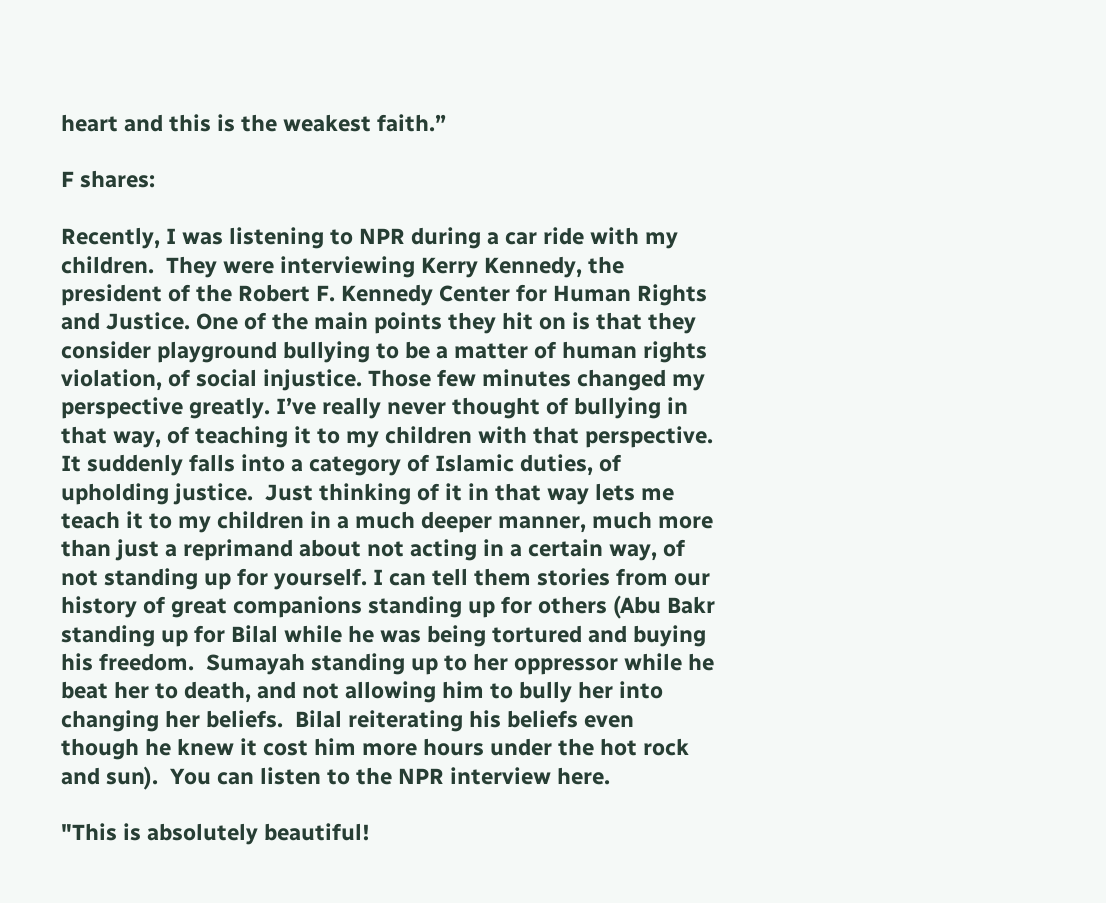heart and this is the weakest faith.”

F shares:

Recently, I was listening to NPR during a car ride with my children.  They were interviewing Kerry Kennedy, the president of the Robert F. Kennedy Center for Human Rights and Justice. One of the main points they hit on is that they consider playground bullying to be a matter of human rights violation, of social injustice. Those few minutes changed my perspective greatly. I’ve really never thought of bullying in that way, of teaching it to my children with that perspective.  It suddenly falls into a category of Islamic duties, of upholding justice.  Just thinking of it in that way lets me teach it to my children in a much deeper manner, much more than just a reprimand about not acting in a certain way, of not standing up for yourself. I can tell them stories from our history of great companions standing up for others (Abu Bakr standing up for Bilal while he was being tortured and buying his freedom.  Sumayah standing up to her oppressor while he beat her to death, and not allowing him to bully her into changing her beliefs.  Bilal reiterating his beliefs even though he knew it cost him more hours under the hot rock and sun).  You can listen to the NPR interview here.

"This is absolutely beautiful!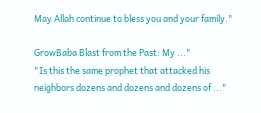May Allah continue to bless you and your family."

GrowBaba Blast from the Past: My ..."
"Is this the same prophet that attacked his neighbors dozens and dozens and dozens of ..."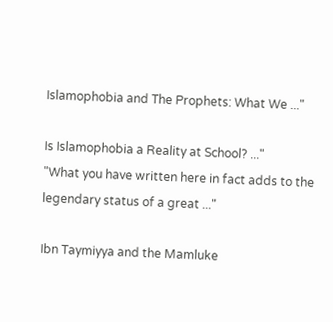Islamophobia and The Prophets: What We ..."

Is Islamophobia a Reality at School? ..."
"What you have written here in fact adds to the legendary status of a great ..."

Ibn Taymiyya and the Mamluke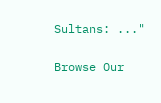Sultans: ..."

Browse Our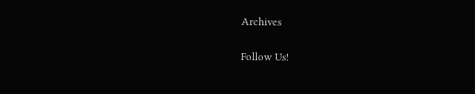Archives

Follow Us!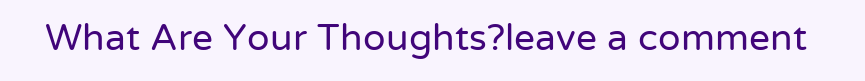What Are Your Thoughts?leave a comment